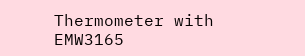Thermometer with EMW3165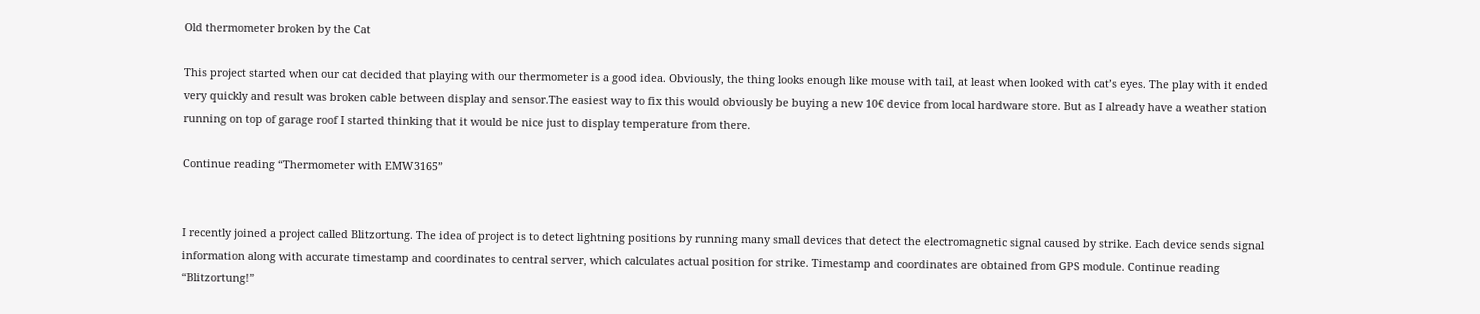Old thermometer broken by the Cat

This project started when our cat decided that playing with our thermometer is a good idea. Obviously, the thing looks enough like mouse with tail, at least when looked with cat’s eyes. The play with it ended very quickly and result was broken cable between display and sensor.The easiest way to fix this would obviously be buying a new 10€ device from local hardware store. But as I already have a weather station running on top of garage roof I started thinking that it would be nice just to display temperature from there.

Continue reading “Thermometer with EMW3165”


I recently joined a project called Blitzortung. The idea of project is to detect lightning positions by running many small devices that detect the electromagnetic signal caused by strike. Each device sends signal information along with accurate timestamp and coordinates to central server, which calculates actual position for strike. Timestamp and coordinates are obtained from GPS module. Continue reading “Blitzortung!”